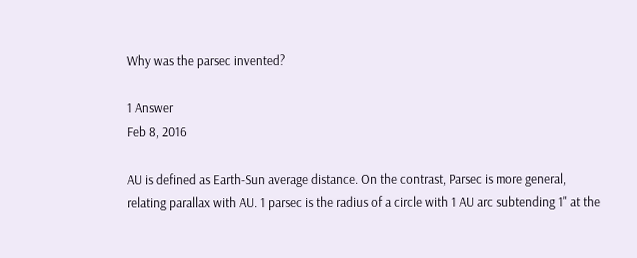Why was the parsec invented?

1 Answer
Feb 8, 2016

AU is defined as Earth-Sun average distance. On the contrast, Parsec is more general, relating parallax with AU. 1 parsec is the radius of a circle with 1 AU arc subtending 1" at the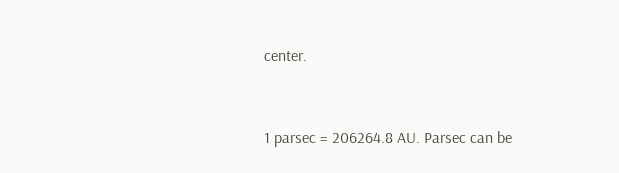center.


1 parsec = 206264.8 AU. Parsec can be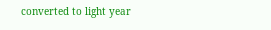converted to light year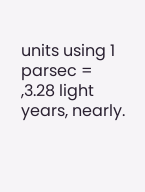units using 1 parsec = ,3.28 light years, nearly.